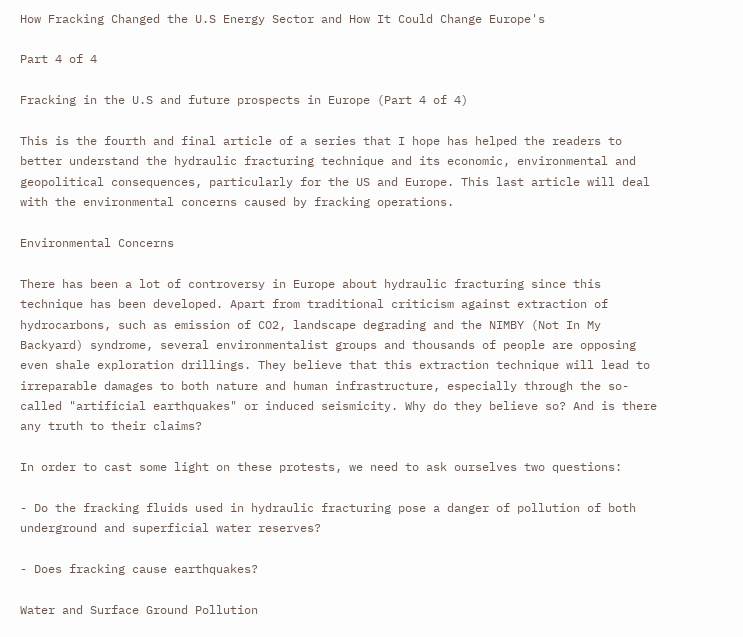How Fracking Changed the U.S Energy Sector and How It Could Change Europe's

Part 4 of 4

Fracking in the U.S and future prospects in Europe (Part 4 of 4)

This is the fourth and final article of a series that I hope has helped the readers to better understand the hydraulic fracturing technique and its economic, environmental and geopolitical consequences, particularly for the US and Europe. This last article will deal with the environmental concerns caused by fracking operations.

Environmental Concerns

There has been a lot of controversy in Europe about hydraulic fracturing since this technique has been developed. Apart from traditional criticism against extraction of hydrocarbons, such as emission of CO2, landscape degrading and the NIMBY (Not In My Backyard) syndrome, several environmentalist groups and thousands of people are opposing even shale exploration drillings. They believe that this extraction technique will lead to irreparable damages to both nature and human infrastructure, especially through the so-called "artificial earthquakes" or induced seismicity. Why do they believe so? And is there any truth to their claims?

In order to cast some light on these protests, we need to ask ourselves two questions:

- Do the fracking fluids used in hydraulic fracturing pose a danger of pollution of both underground and superficial water reserves?

- Does fracking cause earthquakes?

Water and Surface Ground Pollution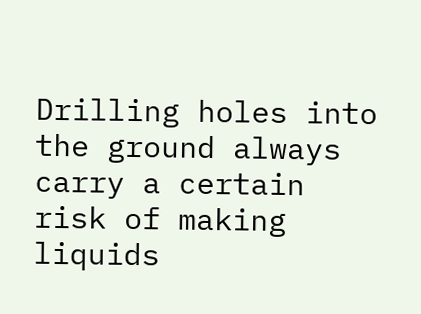Drilling holes into the ground always carry a certain risk of making liquids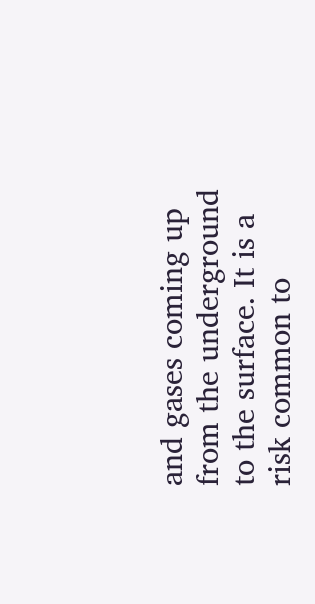and gases coming up from the underground to the surface. It is a risk common to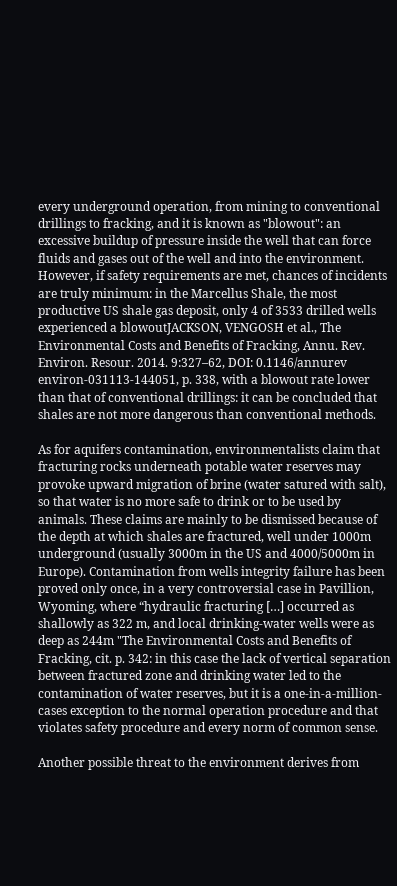every underground operation, from mining to conventional drillings to fracking, and it is known as "blowout": an excessive buildup of pressure inside the well that can force fluids and gases out of the well and into the environment. However, if safety requirements are met, chances of incidents are truly minimum: in the Marcellus Shale, the most productive US shale gas deposit, only 4 of 3533 drilled wells experienced a blowoutJACKSON, VENGOSH et al., The Environmental Costs and Benefits of Fracking, Annu. Rev. Environ. Resour. 2014. 9:327–62, DOI: 0.1146/annurev environ-031113-144051, p. 338, with a blowout rate lower than that of conventional drillings: it can be concluded that shales are not more dangerous than conventional methods.

As for aquifers contamination, environmentalists claim that fracturing rocks underneath potable water reserves may provoke upward migration of brine (water satured with salt), so that water is no more safe to drink or to be used by animals. These claims are mainly to be dismissed because of the depth at which shales are fractured, well under 1000m underground (usually 3000m in the US and 4000/5000m in Europe). Contamination from wells integrity failure has been proved only once, in a very controversial case in Pavillion, Wyoming, where “hydraulic fracturing […] occurred as shallowly as 322 m, and local drinking-water wells were as deep as 244m "The Environmental Costs and Benefits of Fracking, cit. p. 342: in this case the lack of vertical separation between fractured zone and drinking water led to the contamination of water reserves, but it is a one-in-a-million-cases exception to the normal operation procedure and that violates safety procedure and every norm of common sense.

Another possible threat to the environment derives from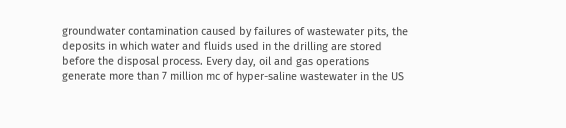groundwater contamination caused by failures of wastewater pits, the deposits in which water and fluids used in the drilling are stored before the disposal process. Every day, oil and gas operations generate more than 7 million mc of hyper-saline wastewater in the US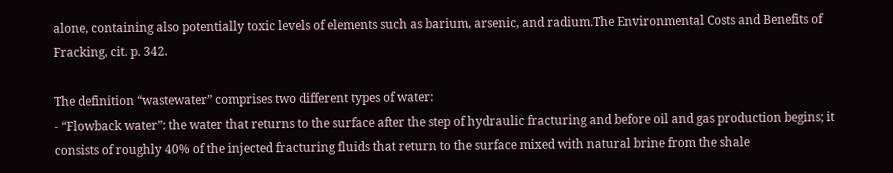alone, containing also potentially toxic levels of elements such as barium, arsenic, and radium.The Environmental Costs and Benefits of Fracking, cit. p. 342.

The definition “wastewater” comprises two different types of water:
- “Flowback water”: the water that returns to the surface after the step of hydraulic fracturing and before oil and gas production begins; it consists of roughly 40% of the injected fracturing fluids that return to the surface mixed with natural brine from the shale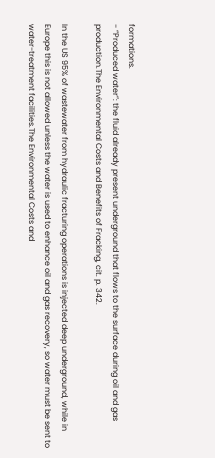formations.
- “Produced water”: the fluid already present underground that flows to the surface during oil and gas production.The Environmental Costs and Benefits of Fracking, cit. p. 342.

In the US 95% of wastewater from hydraulic fracturing operations is injected deep underground, while in Europe this is not allowed unless the water is used to enhance oil and gas recovery, so water must be sent to water-treatment facilities.The Environmental Costs and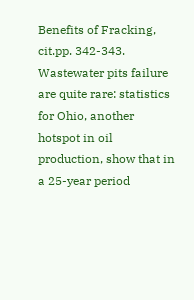Benefits of Fracking, cit.pp. 342-343.
Wastewater pits failure are quite rare: statistics for Ohio, another hotspot in oil production, show that in a 25-year period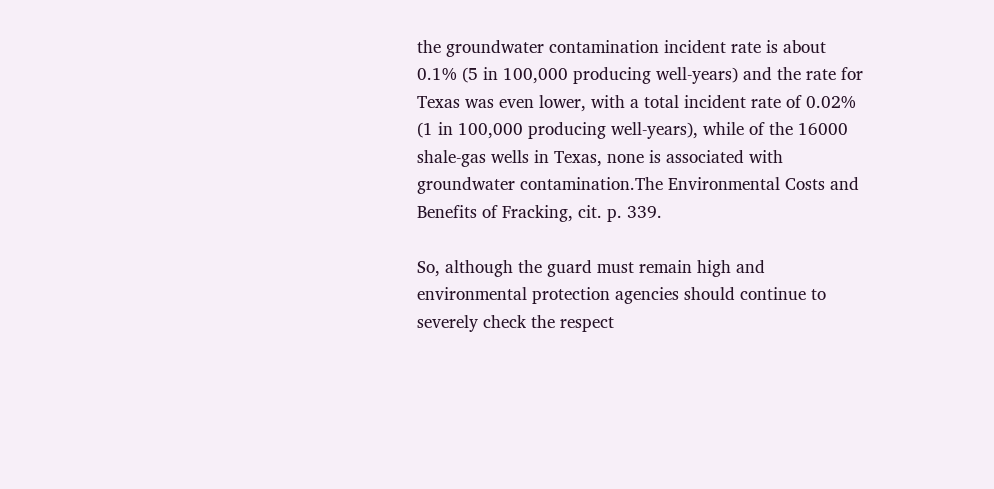the groundwater contamination incident rate is about 0.1% (5 in 100,000 producing well-years) and the rate for Texas was even lower, with a total incident rate of 0.02% (1 in 100,000 producing well-years), while of the 16000 shale-gas wells in Texas, none is associated with groundwater contamination.The Environmental Costs and Benefits of Fracking, cit. p. 339.

So, although the guard must remain high and environmental protection agencies should continue to severely check the respect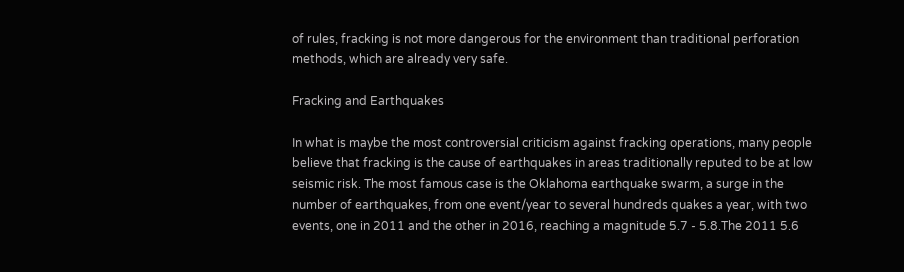of rules, fracking is not more dangerous for the environment than traditional perforation methods, which are already very safe.

Fracking and Earthquakes

In what is maybe the most controversial criticism against fracking operations, many people believe that fracking is the cause of earthquakes in areas traditionally reputed to be at low seismic risk. The most famous case is the Oklahoma earthquake swarm, a surge in the number of earthquakes, from one event/year to several hundreds quakes a year, with two events, one in 2011 and the other in 2016, reaching a magnitude 5.7 - 5.8.The 2011 5.6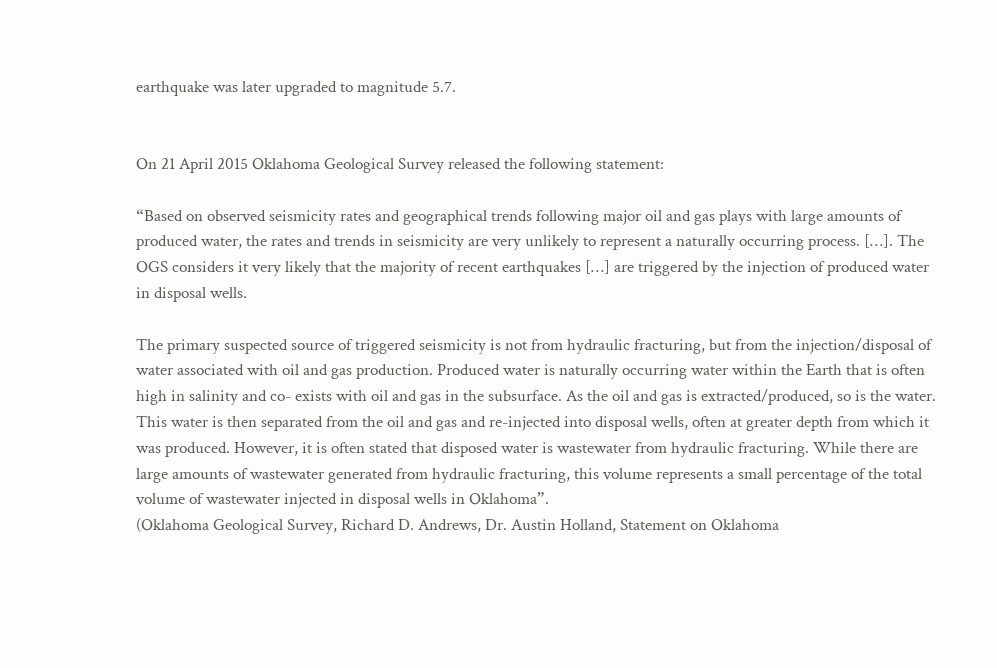earthquake was later upgraded to magnitude 5.7.


On 21 April 2015 Oklahoma Geological Survey released the following statement:

“Based on observed seismicity rates and geographical trends following major oil and gas plays with large amounts of produced water, the rates and trends in seismicity are very unlikely to represent a naturally occurring process. […]. The OGS considers it very likely that the majority of recent earthquakes […] are triggered by the injection of produced water in disposal wells.

The primary suspected source of triggered seismicity is not from hydraulic fracturing, but from the injection/disposal of water associated with oil and gas production. Produced water is naturally occurring water within the Earth that is often high in salinity and co- exists with oil and gas in the subsurface. As the oil and gas is extracted/produced, so is the water. This water is then separated from the oil and gas and re-injected into disposal wells, often at greater depth from which it was produced. However, it is often stated that disposed water is wastewater from hydraulic fracturing. While there are large amounts of wastewater generated from hydraulic fracturing, this volume represents a small percentage of the total volume of wastewater injected in disposal wells in Oklahoma”.
(Oklahoma Geological Survey, Richard D. Andrews, Dr. Austin Holland, Statement on Oklahoma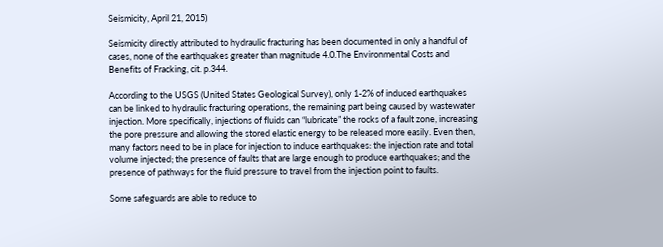Seismicity, April 21, 2015)

Seismicity directly attributed to hydraulic fracturing has been documented in only a handful of cases, none of the earthquakes greater than magnitude 4.0.The Environmental Costs and Benefits of Fracking, cit. p.344.

According to the USGS (United States Geological Survey), only 1-2% of induced earthquakes can be linked to hydraulic fracturing operations, the remaining part being caused by wastewater injection. More specifically, injections of fluids can “lubricate” the rocks of a fault zone, increasing the pore pressure and allowing the stored elastic energy to be released more easily. Even then, many factors need to be in place for injection to induce earthquakes: the injection rate and total volume injected; the presence of faults that are large enough to produce earthquakes; and the presence of pathways for the fluid pressure to travel from the injection point to faults.

Some safeguards are able to reduce to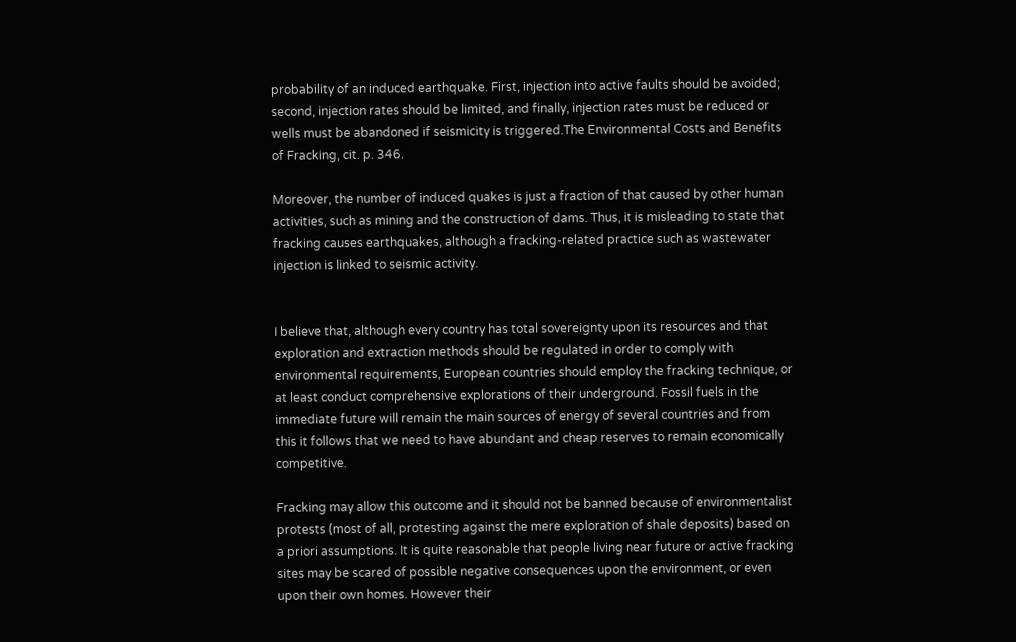probability of an induced earthquake. First, injection into active faults should be avoided; second, injection rates should be limited, and finally, injection rates must be reduced or wells must be abandoned if seismicity is triggered.The Environmental Costs and Benefits of Fracking, cit. p. 346.

Moreover, the number of induced quakes is just a fraction of that caused by other human activities, such as mining and the construction of dams. Thus, it is misleading to state that fracking causes earthquakes, although a fracking-related practice such as wastewater injection is linked to seismic activity.


I believe that, although every country has total sovereignty upon its resources and that exploration and extraction methods should be regulated in order to comply with environmental requirements, European countries should employ the fracking technique, or at least conduct comprehensive explorations of their underground. Fossil fuels in the immediate future will remain the main sources of energy of several countries and from this it follows that we need to have abundant and cheap reserves to remain economically competitive.

Fracking may allow this outcome and it should not be banned because of environmentalist protests (most of all, protesting against the mere exploration of shale deposits) based on a priori assumptions. It is quite reasonable that people living near future or active fracking sites may be scared of possible negative consequences upon the environment, or even upon their own homes. However their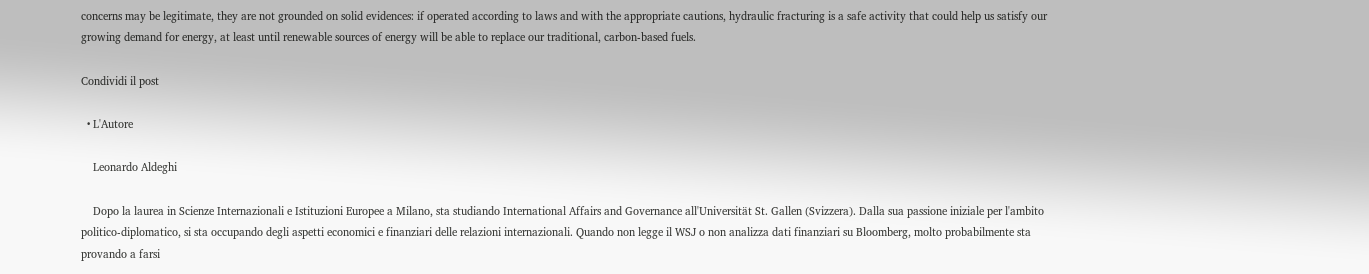concerns may be legitimate, they are not grounded on solid evidences: if operated according to laws and with the appropriate cautions, hydraulic fracturing is a safe activity that could help us satisfy our growing demand for energy, at least until renewable sources of energy will be able to replace our traditional, carbon-based fuels.

Condividi il post

  • L'Autore

    Leonardo Aldeghi

    Dopo la laurea in Scienze Internazionali e Istituzioni Europee a Milano, sta studiando International Affairs and Governance all'Universität St. Gallen (Svizzera). Dalla sua passione iniziale per l'ambito politico-diplomatico, si sta occupando degli aspetti economici e finanziari delle relazioni internazionali. Quando non legge il WSJ o non analizza dati finanziari su Bloomberg, molto probabilmente sta provando a farsi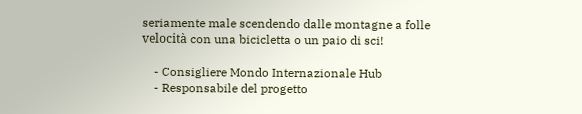seriamente male scendendo dalle montagne a folle velocità con una bicicletta o un paio di sci!

    - Consigliere Mondo Internazionale Hub
    - Responsabile del progetto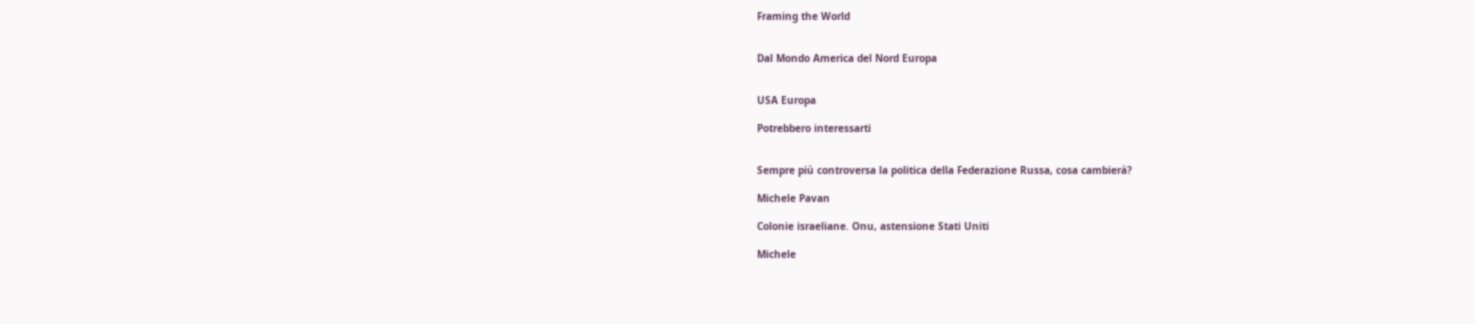Framing the World


Dal Mondo America del Nord Europa


USA Europa

Potrebbero interessarti


Sempre più controversa la politica della Federazione Russa, cosa cambierà?

Michele Pavan

Colonie israeliane. Onu, astensione Stati Uniti

Michele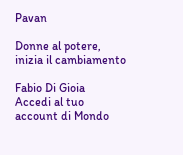Pavan

Donne al potere, inizia il cambiamento

Fabio Di Gioia
Accedi al tuo account di Mondo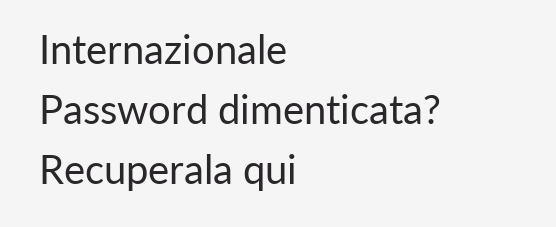Internazionale
Password dimenticata? Recuperala qui